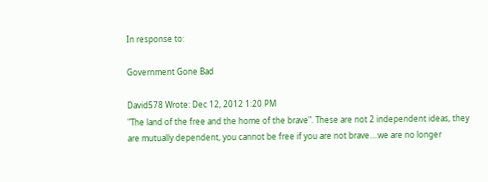In response to:

Government Gone Bad

David578 Wrote: Dec 12, 2012 1:20 PM
"The land of the free and the home of the brave". These are not 2 independent ideas, they are mutually dependent, you cannot be free if you are not brave....we are no longer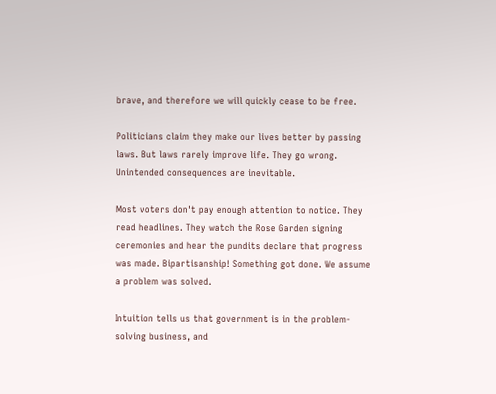brave, and therefore we will quickly cease to be free.

Politicians claim they make our lives better by passing laws. But laws rarely improve life. They go wrong. Unintended consequences are inevitable.

Most voters don't pay enough attention to notice. They read headlines. They watch the Rose Garden signing ceremonies and hear the pundits declare that progress was made. Bipartisanship! Something got done. We assume a problem was solved.

Intuition tells us that government is in the problem-solving business, and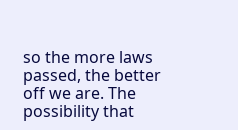so the more laws passed, the better off we are. The possibility that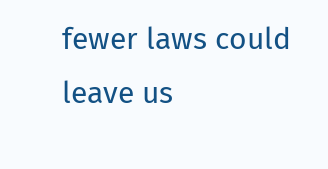fewer laws could leave us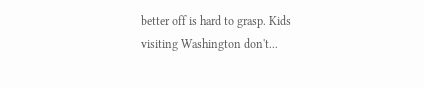better off is hard to grasp. Kids visiting Washington don't...